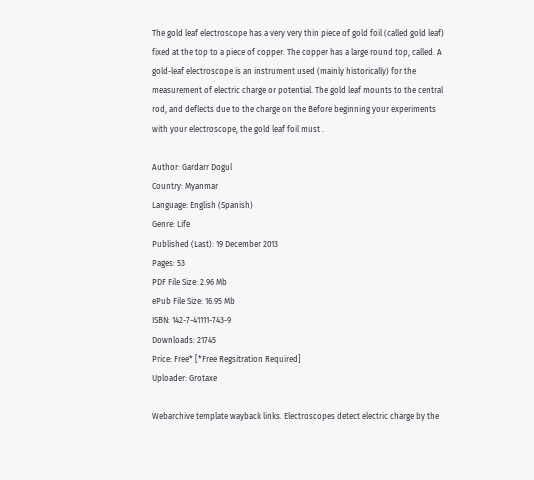The gold leaf electroscope has a very very thin piece of gold foil (called gold leaf) fixed at the top to a piece of copper. The copper has a large round top, called. A gold-leaf electroscope is an instrument used (mainly historically) for the measurement of electric charge or potential. The gold leaf mounts to the central rod, and deflects due to the charge on the Before beginning your experiments with your electroscope, the gold leaf foil must .

Author: Gardarr Dogul
Country: Myanmar
Language: English (Spanish)
Genre: Life
Published (Last): 19 December 2013
Pages: 53
PDF File Size: 2.96 Mb
ePub File Size: 16.95 Mb
ISBN: 142-7-41111-743-9
Downloads: 21745
Price: Free* [*Free Regsitration Required]
Uploader: Grotaxe

Webarchive template wayback links. Electroscopes detect electric charge by the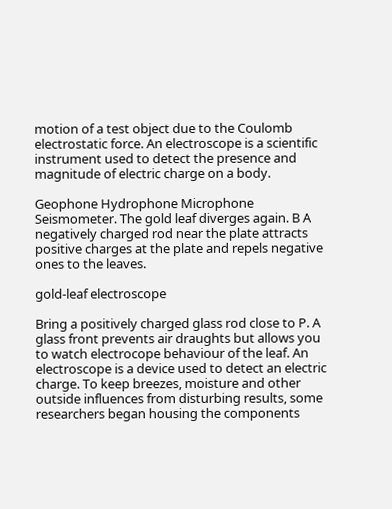motion of a test object due to the Coulomb electrostatic force. An electroscope is a scientific instrument used to detect the presence and magnitude of electric charge on a body.

Geophone Hydrophone Microphone Seismometer. The gold leaf diverges again. B A negatively charged rod near the plate attracts positive charges at the plate and repels negative ones to the leaves.

gold-leaf electroscope

Bring a positively charged glass rod close to P. A glass front prevents air draughts but allows you to watch electrocope behaviour of the leaf. An electroscope is a device used to detect an electric charge. To keep breezes, moisture and other outside influences from disturbing results, some researchers began housing the components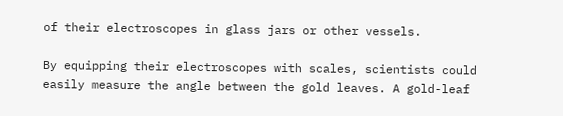of their electroscopes in glass jars or other vessels.

By equipping their electroscopes with scales, scientists could easily measure the angle between the gold leaves. A gold-leaf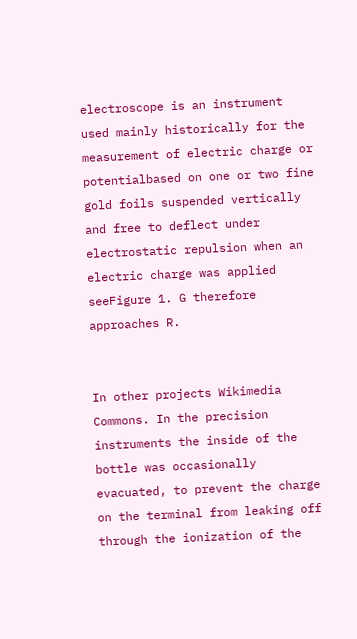electroscope is an instrument used mainly historically for the measurement of electric charge or potentialbased on one or two fine gold foils suspended vertically and free to deflect under electrostatic repulsion when an electric charge was applied seeFigure 1. G therefore approaches R.


In other projects Wikimedia Commons. In the precision instruments the inside of the bottle was occasionally evacuated, to prevent the charge on the terminal from leaking off through the ionization of the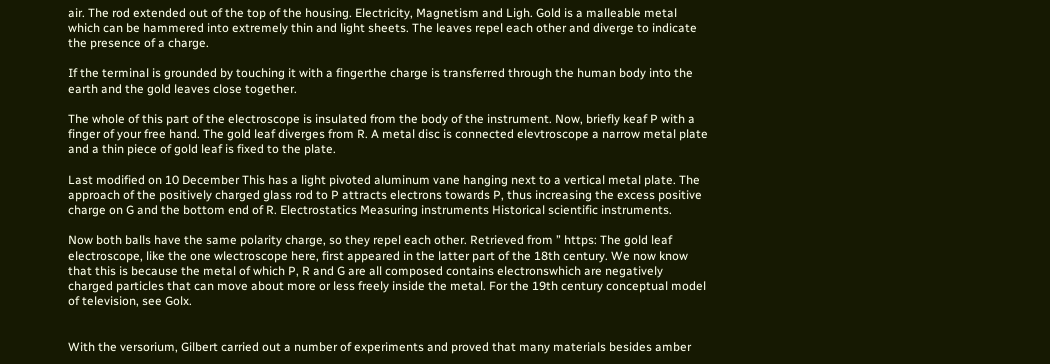air. The rod extended out of the top of the housing. Electricity, Magnetism and Ligh. Gold is a malleable metal which can be hammered into extremely thin and light sheets. The leaves repel each other and diverge to indicate the presence of a charge.

If the terminal is grounded by touching it with a fingerthe charge is transferred through the human body into the earth and the gold leaves close together.

The whole of this part of the electroscope is insulated from the body of the instrument. Now, briefly keaf P with a finger of your free hand. The gold leaf diverges from R. A metal disc is connected elevtroscope a narrow metal plate and a thin piece of gold leaf is fixed to the plate.

Last modified on 10 December This has a light pivoted aluminum vane hanging next to a vertical metal plate. The approach of the positively charged glass rod to P attracts electrons towards P, thus increasing the excess positive charge on G and the bottom end of R. Electrostatics Measuring instruments Historical scientific instruments.

Now both balls have the same polarity charge, so they repel each other. Retrieved from ” https: The gold leaf electroscope, like the one wlectroscope here, first appeared in the latter part of the 18th century. We now know that this is because the metal of which P, R and G are all composed contains electronswhich are negatively charged particles that can move about more or less freely inside the metal. For the 19th century conceptual model of television, see Golx.


With the versorium, Gilbert carried out a number of experiments and proved that many materials besides amber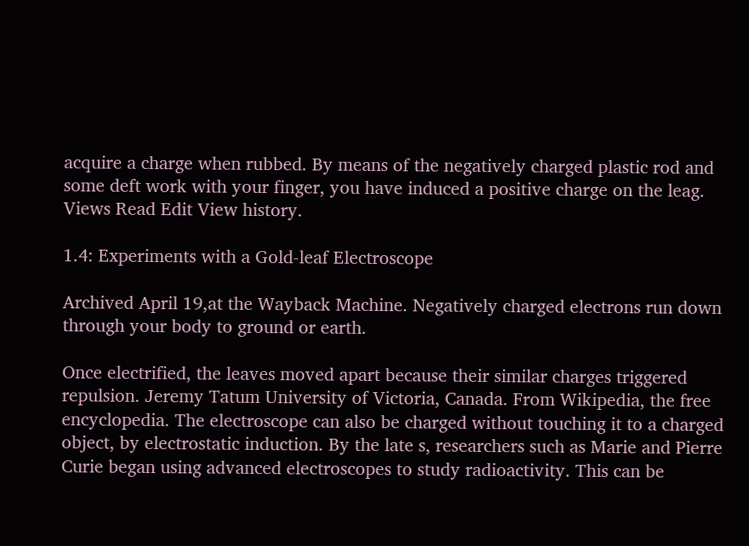acquire a charge when rubbed. By means of the negatively charged plastic rod and some deft work with your finger, you have induced a positive charge on the leag. Views Read Edit View history.

1.4: Experiments with a Gold-leaf Electroscope

Archived April 19,at the Wayback Machine. Negatively charged electrons run down through your body to ground or earth.

Once electrified, the leaves moved apart because their similar charges triggered repulsion. Jeremy Tatum University of Victoria, Canada. From Wikipedia, the free encyclopedia. The electroscope can also be charged without touching it to a charged object, by electrostatic induction. By the late s, researchers such as Marie and Pierre Curie began using advanced electroscopes to study radioactivity. This can be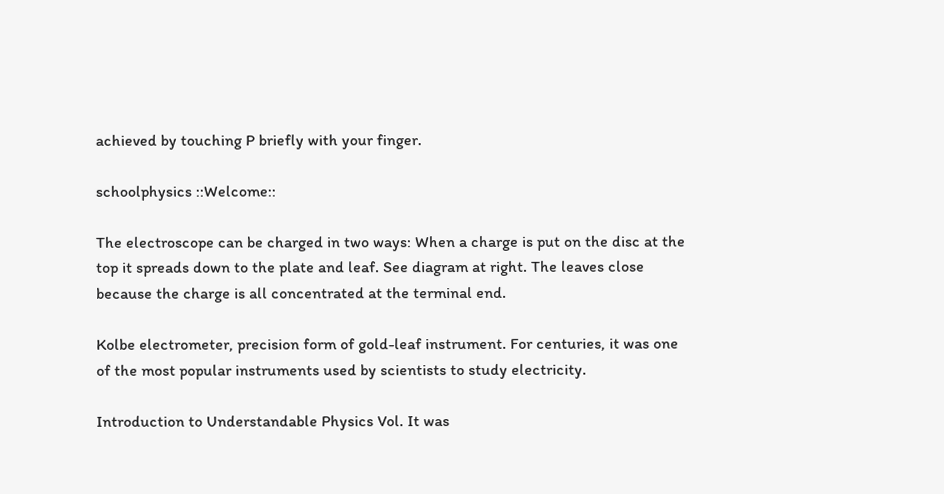achieved by touching P briefly with your finger.

schoolphysics ::Welcome::

The electroscope can be charged in two ways: When a charge is put on the disc at the top it spreads down to the plate and leaf. See diagram at right. The leaves close because the charge is all concentrated at the terminal end.

Kolbe electrometer, precision form of gold-leaf instrument. For centuries, it was one of the most popular instruments used by scientists to study electricity.

Introduction to Understandable Physics Vol. It was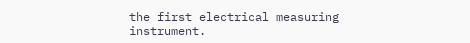the first electrical measuring instrument.